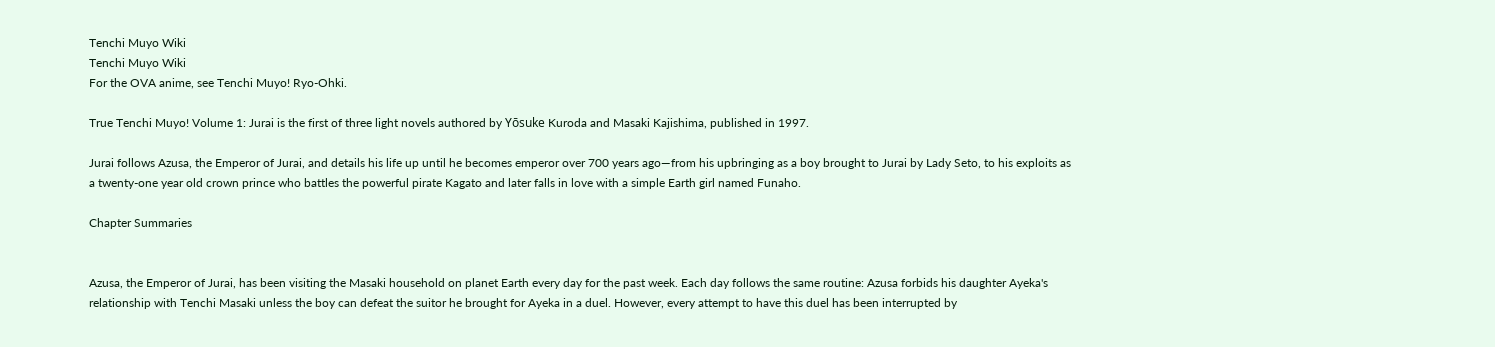Tenchi Muyo Wiki
Tenchi Muyo Wiki
For the OVA anime, see Tenchi Muyo! Ryo-Ohki.

True Tenchi Muyo! Volume 1: Jurai is the first of three light novels authored by Yōsuke Kuroda and Masaki Kajishima, published in 1997.

Jurai follows Azusa, the Emperor of Jurai, and details his life up until he becomes emperor over 700 years ago—from his upbringing as a boy brought to Jurai by Lady Seto, to his exploits as a twenty-one year old crown prince who battles the powerful pirate Kagato and later falls in love with a simple Earth girl named Funaho.

Chapter Summaries


Azusa, the Emperor of Jurai, has been visiting the Masaki household on planet Earth every day for the past week. Each day follows the same routine: Azusa forbids his daughter Ayeka's relationship with Tenchi Masaki unless the boy can defeat the suitor he brought for Ayeka in a duel. However, every attempt to have this duel has been interrupted by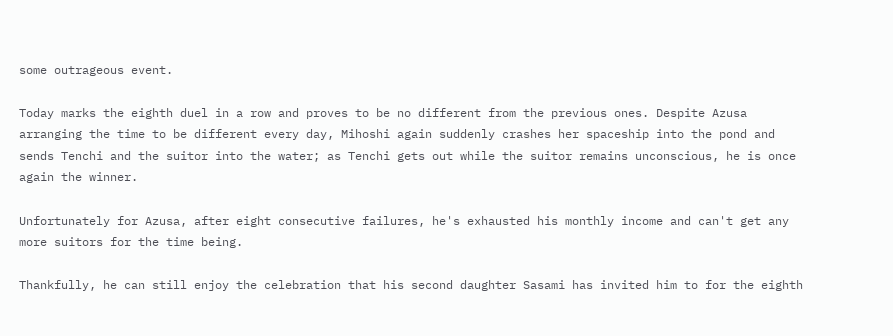some outrageous event.

Today marks the eighth duel in a row and proves to be no different from the previous ones. Despite Azusa arranging the time to be different every day, Mihoshi again suddenly crashes her spaceship into the pond and sends Tenchi and the suitor into the water; as Tenchi gets out while the suitor remains unconscious, he is once again the winner.

Unfortunately for Azusa, after eight consecutive failures, he's exhausted his monthly income and can't get any more suitors for the time being.

Thankfully, he can still enjoy the celebration that his second daughter Sasami has invited him to for the eighth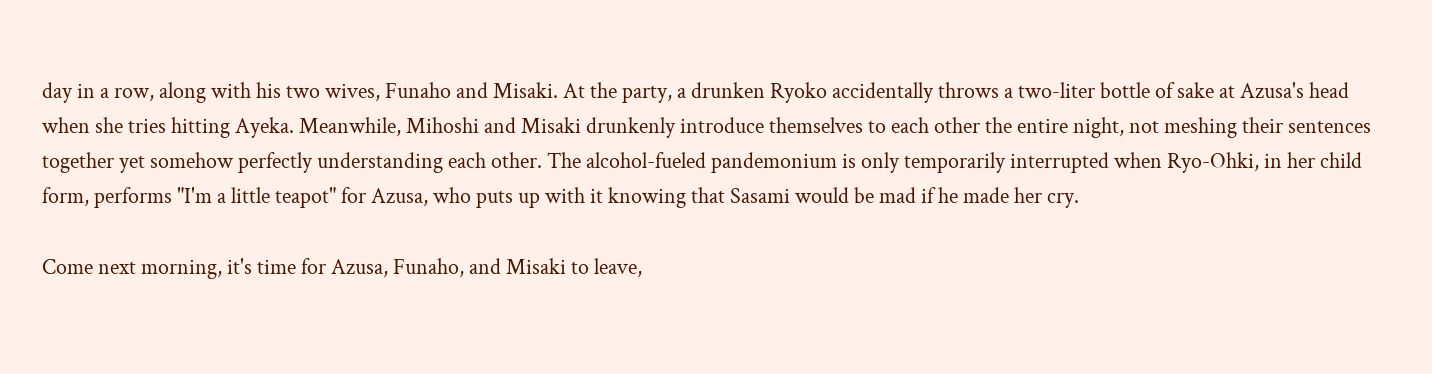day in a row, along with his two wives, Funaho and Misaki. At the party, a drunken Ryoko accidentally throws a two-liter bottle of sake at Azusa's head when she tries hitting Ayeka. Meanwhile, Mihoshi and Misaki drunkenly introduce themselves to each other the entire night, not meshing their sentences together yet somehow perfectly understanding each other. The alcohol-fueled pandemonium is only temporarily interrupted when Ryo-Ohki, in her child form, performs "I'm a little teapot" for Azusa, who puts up with it knowing that Sasami would be mad if he made her cry.

Come next morning, it's time for Azusa, Funaho, and Misaki to leave,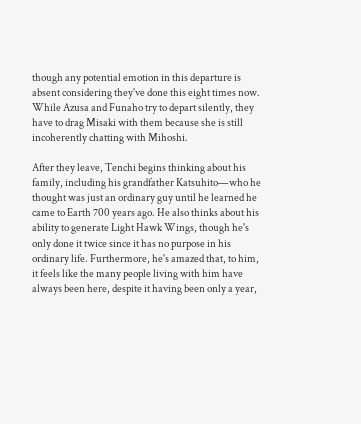though any potential emotion in this departure is absent considering they've done this eight times now. While Azusa and Funaho try to depart silently, they have to drag Misaki with them because she is still incoherently chatting with Mihoshi.

After they leave, Tenchi begins thinking about his family, including his grandfather Katsuhito—who he thought was just an ordinary guy until he learned he came to Earth 700 years ago. He also thinks about his ability to generate Light Hawk Wings, though he's only done it twice since it has no purpose in his ordinary life. Furthermore, he's amazed that, to him, it feels like the many people living with him have always been here, despite it having been only a year,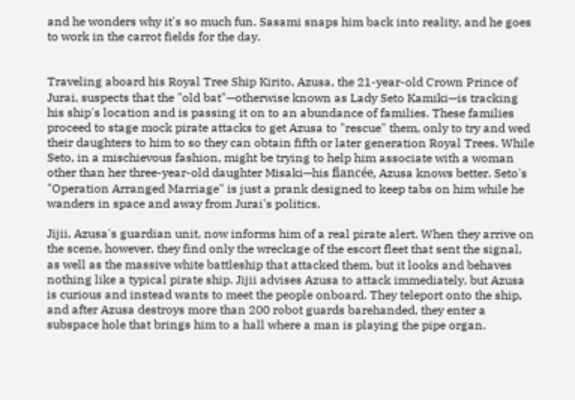and he wonders why it's so much fun. Sasami snaps him back into reality, and he goes to work in the carrot fields for the day.


Traveling aboard his Royal Tree Ship Kirito, Azusa, the 21-year-old Crown Prince of Jurai, suspects that the "old bat"—otherwise known as Lady Seto Kamiki—is tracking his ship's location and is passing it on to an abundance of families. These families proceed to stage mock pirate attacks to get Azusa to "rescue" them, only to try and wed their daughters to him to so they can obtain fifth or later generation Royal Trees. While Seto, in a mischievous fashion, might be trying to help him associate with a woman other than her three-year-old daughter Misaki—his fiancée, Azusa knows better. Seto's "Operation Arranged Marriage" is just a prank designed to keep tabs on him while he wanders in space and away from Jurai's politics.

Jijii, Azusa's guardian unit, now informs him of a real pirate alert. When they arrive on the scene, however, they find only the wreckage of the escort fleet that sent the signal, as well as the massive white battleship that attacked them, but it looks and behaves nothing like a typical pirate ship. Jijii advises Azusa to attack immediately, but Azusa is curious and instead wants to meet the people onboard. They teleport onto the ship, and after Azusa destroys more than 200 robot guards barehanded, they enter a subspace hole that brings him to a hall where a man is playing the pipe organ.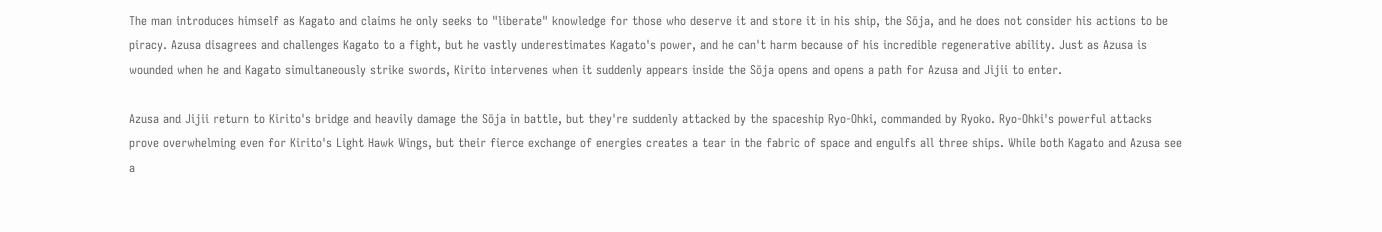The man introduces himself as Kagato and claims he only seeks to "liberate" knowledge for those who deserve it and store it in his ship, the Sōja, and he does not consider his actions to be piracy. Azusa disagrees and challenges Kagato to a fight, but he vastly underestimates Kagato's power, and he can't harm because of his incredible regenerative ability. Just as Azusa is wounded when he and Kagato simultaneously strike swords, Kirito intervenes when it suddenly appears inside the Sōja opens and opens a path for Azusa and Jijii to enter.

Azusa and Jijii return to Kirito's bridge and heavily damage the Sōja in battle, but they're suddenly attacked by the spaceship Ryo-Ohki, commanded by Ryoko. Ryo-Ohki's powerful attacks prove overwhelming even for Kirito's Light Hawk Wings, but their fierce exchange of energies creates a tear in the fabric of space and engulfs all three ships. While both Kagato and Azusa see a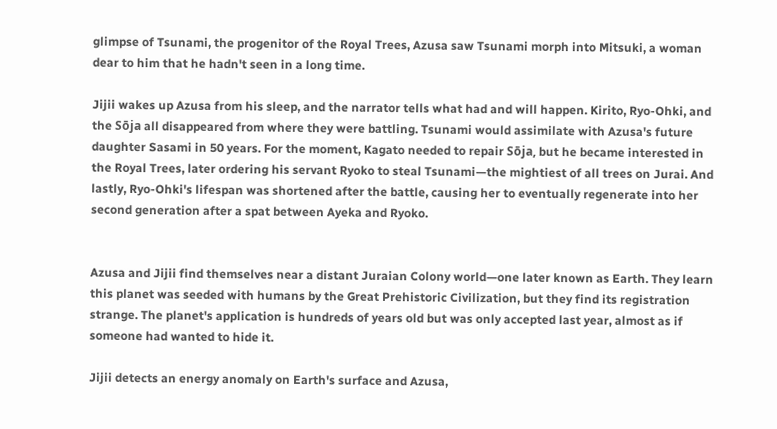glimpse of Tsunami, the progenitor of the Royal Trees, Azusa saw Tsunami morph into Mitsuki, a woman dear to him that he hadn't seen in a long time.

Jijii wakes up Azusa from his sleep, and the narrator tells what had and will happen. Kirito, Ryo-Ohki, and the Sōja all disappeared from where they were battling. Tsunami would assimilate with Azusa's future daughter Sasami in 50 years. For the moment, Kagato needed to repair Sōja, but he became interested in the Royal Trees, later ordering his servant Ryoko to steal Tsunami—the mightiest of all trees on Jurai. And lastly, Ryo-Ohki's lifespan was shortened after the battle, causing her to eventually regenerate into her second generation after a spat between Ayeka and Ryoko.


Azusa and Jijii find themselves near a distant Juraian Colony world—one later known as Earth. They learn this planet was seeded with humans by the Great Prehistoric Civilization, but they find its registration strange. The planet's application is hundreds of years old but was only accepted last year, almost as if someone had wanted to hide it.

Jijii detects an energy anomaly on Earth's surface and Azusa,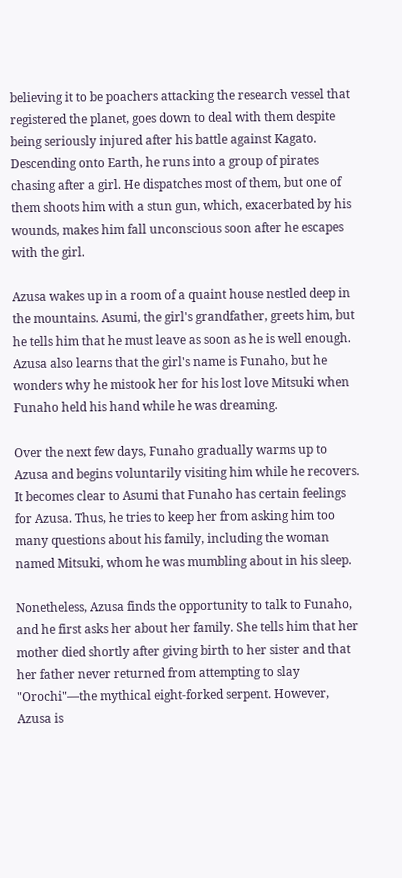believing it to be poachers attacking the research vessel that registered the planet, goes down to deal with them despite being seriously injured after his battle against Kagato. Descending onto Earth, he runs into a group of pirates chasing after a girl. He dispatches most of them, but one of them shoots him with a stun gun, which, exacerbated by his wounds, makes him fall unconscious soon after he escapes with the girl.

Azusa wakes up in a room of a quaint house nestled deep in the mountains. Asumi, the girl's grandfather, greets him, but he tells him that he must leave as soon as he is well enough. Azusa also learns that the girl's name is Funaho, but he wonders why he mistook her for his lost love Mitsuki when Funaho held his hand while he was dreaming.

Over the next few days, Funaho gradually warms up to Azusa and begins voluntarily visiting him while he recovers. It becomes clear to Asumi that Funaho has certain feelings for Azusa. Thus, he tries to keep her from asking him too many questions about his family, including the woman named Mitsuki, whom he was mumbling about in his sleep.

Nonetheless, Azusa finds the opportunity to talk to Funaho, and he first asks her about her family. She tells him that her mother died shortly after giving birth to her sister and that her father never returned from attempting to slay "Orochi"—the mythical eight-forked serpent. However, Azusa is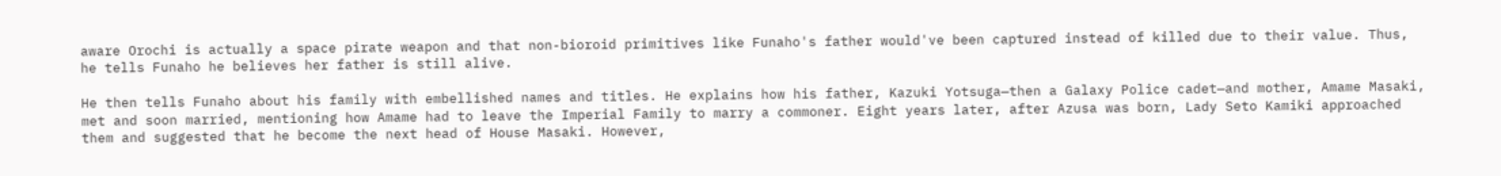aware Orochi is actually a space pirate weapon and that non-bioroid primitives like Funaho's father would've been captured instead of killed due to their value. Thus, he tells Funaho he believes her father is still alive.

He then tells Funaho about his family with embellished names and titles. He explains how his father, Kazuki Yotsuga—then a Galaxy Police cadet—and mother, Amame Masaki, met and soon married, mentioning how Amame had to leave the Imperial Family to marry a commoner. Eight years later, after Azusa was born, Lady Seto Kamiki approached them and suggested that he become the next head of House Masaki. However,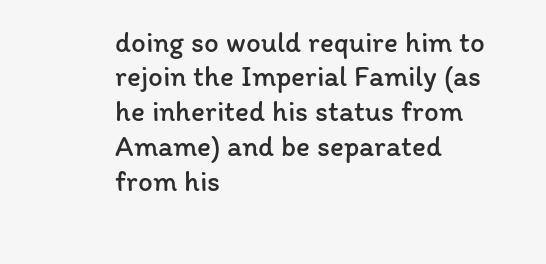doing so would require him to rejoin the Imperial Family (as he inherited his status from Amame) and be separated from his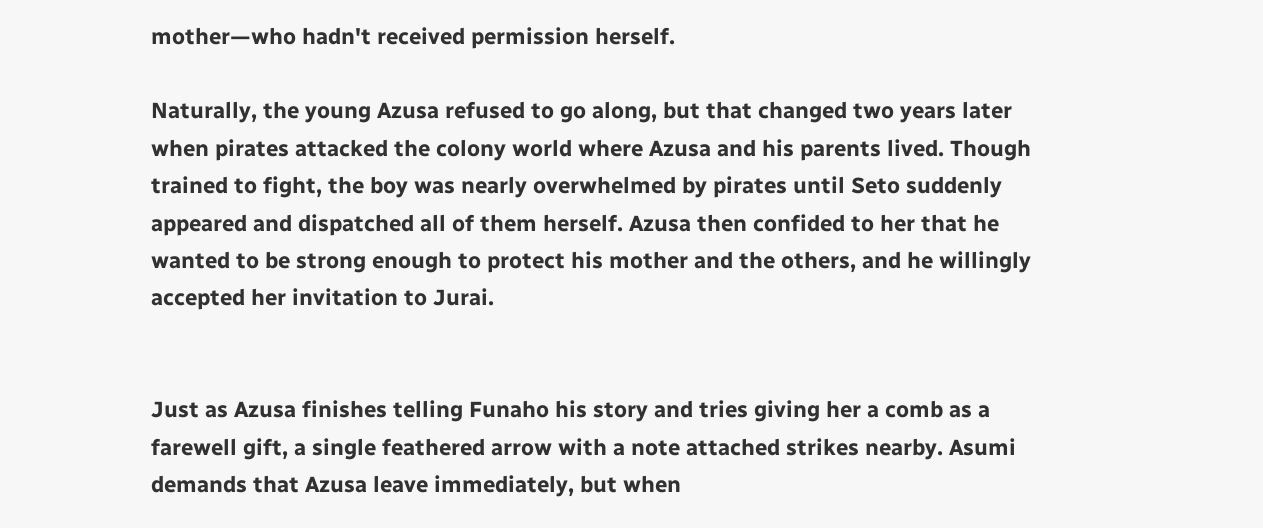mother—who hadn't received permission herself.

Naturally, the young Azusa refused to go along, but that changed two years later when pirates attacked the colony world where Azusa and his parents lived. Though trained to fight, the boy was nearly overwhelmed by pirates until Seto suddenly appeared and dispatched all of them herself. Azusa then confided to her that he wanted to be strong enough to protect his mother and the others, and he willingly accepted her invitation to Jurai.


Just as Azusa finishes telling Funaho his story and tries giving her a comb as a farewell gift, a single feathered arrow with a note attached strikes nearby. Asumi demands that Azusa leave immediately, but when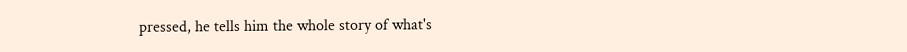pressed, he tells him the whole story of what's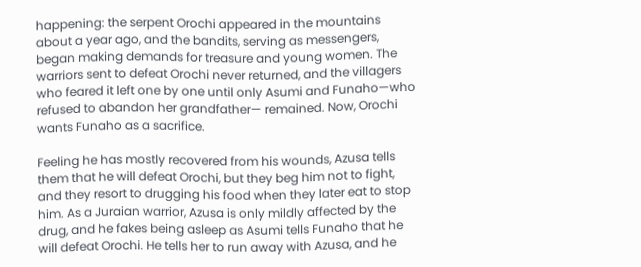happening: the serpent Orochi appeared in the mountains about a year ago, and the bandits, serving as messengers, began making demands for treasure and young women. The warriors sent to defeat Orochi never returned, and the villagers who feared it left one by one until only Asumi and Funaho—who refused to abandon her grandfather— remained. Now, Orochi wants Funaho as a sacrifice.

Feeling he has mostly recovered from his wounds, Azusa tells them that he will defeat Orochi, but they beg him not to fight, and they resort to drugging his food when they later eat to stop him. As a Juraian warrior, Azusa is only mildly affected by the drug, and he fakes being asleep as Asumi tells Funaho that he will defeat Orochi. He tells her to run away with Azusa, and he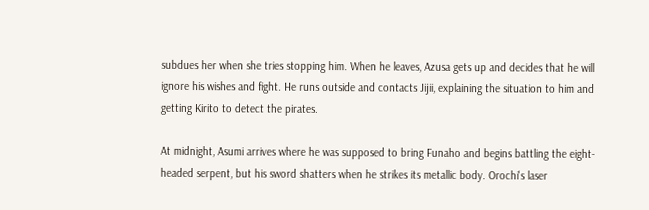subdues her when she tries stopping him. When he leaves, Azusa gets up and decides that he will ignore his wishes and fight. He runs outside and contacts Jijii, explaining the situation to him and getting Kirito to detect the pirates.

At midnight, Asumi arrives where he was supposed to bring Funaho and begins battling the eight-headed serpent, but his sword shatters when he strikes its metallic body. Orochi's laser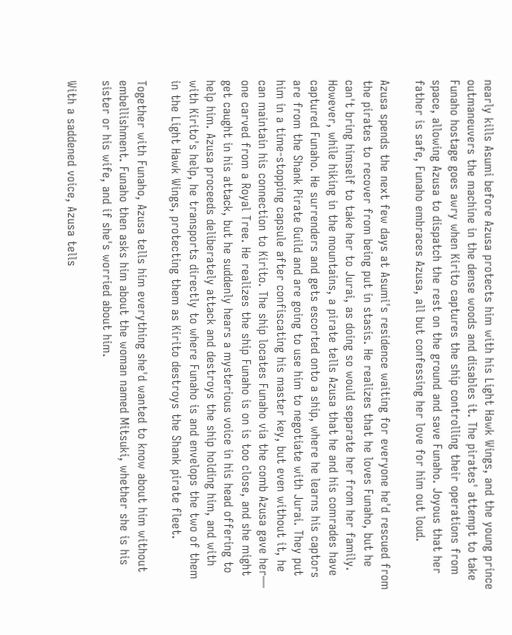nearly kills Asumi before Azusa protects him with his Light Hawk Wings, and the young prince outmaneuvers the machine in the dense woods and disables it. The pirates' attempt to take Funaho hostage goes awry when Kirito captures the ship controlling their operations from space, allowing Azusa to dispatch the rest on the ground and save Funaho. Joyous that her father is safe, Funaho embraces Azusa, all but confessing her love for him out loud.

Azusa spends the next few days at Asumi's residence waiting for everyone he'd rescued from the pirates to recover from being put in stasis. He realizes that he loves Funaho, but he can't bring himself to take her to Jurai, as doing so would separate her from her family. However, while hiking in the mountains, a pirate tells Azusa that he and his comrades have captured Funaho. He surrenders and gets escorted onto a ship, where he learns his captors are from the Shank Pirate Guild and are going to use him to negotiate with Jurai. They put him in a time-stopping capsule after confiscating his master key, but even without it, he can maintain his connection to Kirito. The ship locates Funaho via the comb Azusa gave her— one carved from a Royal Tree. He realizes the ship Funaho is on is too close, and she might get caught in his attack, but he suddenly hears a mysterious voice in his head offering to help him. Azusa proceeds deliberately attack and destroys the ship holding him, and with with Kirito's help, he transports directly to where Funaho is and envelops the two of them in the Light Hawk Wings, protecting them as Kirito destroys the Shank pirate fleet.

Together with Funaho, Azusa tells him everything she'd wanted to know about him without embellishment. Funaho then asks him about the woman named Mitsuki, whether she is his sister or his wife, and if she's worried about him.

With a saddened voice, Azusa tells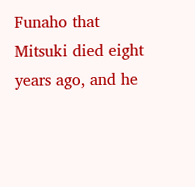Funaho that Mitsuki died eight years ago, and he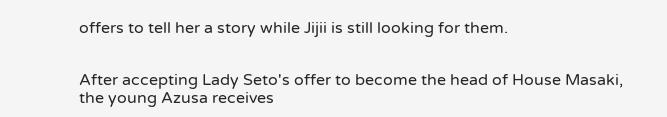offers to tell her a story while Jijii is still looking for them.


After accepting Lady Seto's offer to become the head of House Masaki, the young Azusa receives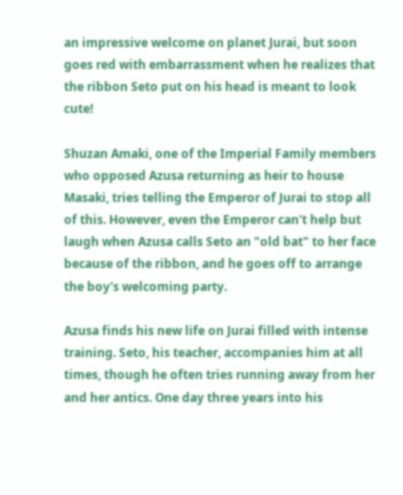an impressive welcome on planet Jurai, but soon goes red with embarrassment when he realizes that the ribbon Seto put on his head is meant to look cute!

Shuzan Amaki, one of the Imperial Family members who opposed Azusa returning as heir to house Masaki, tries telling the Emperor of Jurai to stop all of this. However, even the Emperor can't help but laugh when Azusa calls Seto an "old bat" to her face because of the ribbon, and he goes off to arrange the boy's welcoming party.

Azusa finds his new life on Jurai filled with intense training. Seto, his teacher, accompanies him at all times, though he often tries running away from her and her antics. One day three years into his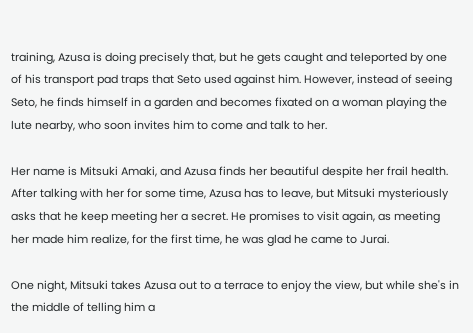training, Azusa is doing precisely that, but he gets caught and teleported by one of his transport pad traps that Seto used against him. However, instead of seeing Seto, he finds himself in a garden and becomes fixated on a woman playing the lute nearby, who soon invites him to come and talk to her.

Her name is Mitsuki Amaki, and Azusa finds her beautiful despite her frail health. After talking with her for some time, Azusa has to leave, but Mitsuki mysteriously asks that he keep meeting her a secret. He promises to visit again, as meeting her made him realize, for the first time, he was glad he came to Jurai.

One night, Mitsuki takes Azusa out to a terrace to enjoy the view, but while she's in the middle of telling him a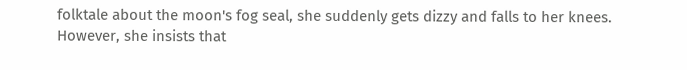folktale about the moon's fog seal, she suddenly gets dizzy and falls to her knees. However, she insists that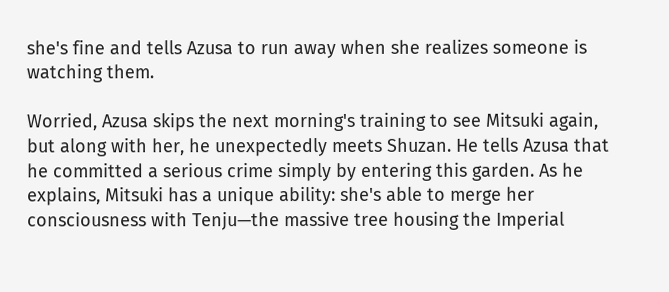she's fine and tells Azusa to run away when she realizes someone is watching them.

Worried, Azusa skips the next morning's training to see Mitsuki again, but along with her, he unexpectedly meets Shuzan. He tells Azusa that he committed a serious crime simply by entering this garden. As he explains, Mitsuki has a unique ability: she's able to merge her consciousness with Tenju—the massive tree housing the Imperial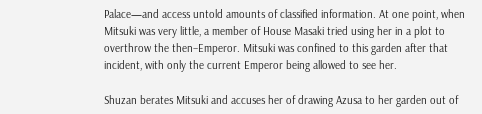Palace—and access untold amounts of classified information. At one point, when Mitsuki was very little, a member of House Masaki tried using her in a plot to overthrow the then–Emperor. Mitsuki was confined to this garden after that incident, with only the current Emperor being allowed to see her.

Shuzan berates Mitsuki and accuses her of drawing Azusa to her garden out of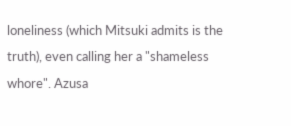loneliness (which Mitsuki admits is the truth), even calling her a "shameless whore". Azusa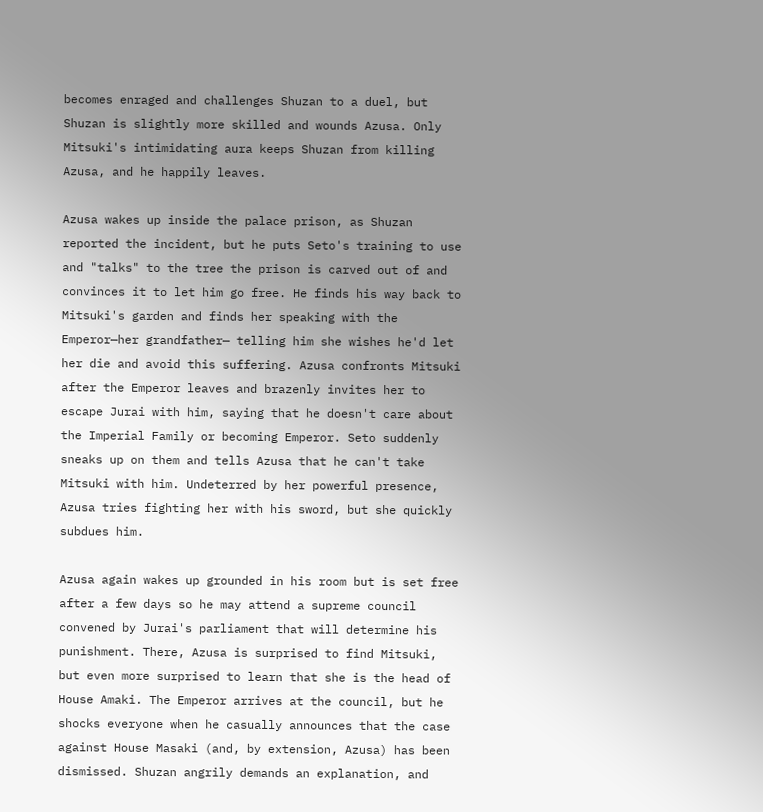becomes enraged and challenges Shuzan to a duel, but Shuzan is slightly more skilled and wounds Azusa. Only Mitsuki's intimidating aura keeps Shuzan from killing Azusa, and he happily leaves.

Azusa wakes up inside the palace prison, as Shuzan reported the incident, but he puts Seto's training to use and "talks" to the tree the prison is carved out of and convinces it to let him go free. He finds his way back to Mitsuki's garden and finds her speaking with the Emperor—her grandfather— telling him she wishes he'd let her die and avoid this suffering. Azusa confronts Mitsuki after the Emperor leaves and brazenly invites her to escape Jurai with him, saying that he doesn't care about the Imperial Family or becoming Emperor. Seto suddenly sneaks up on them and tells Azusa that he can't take Mitsuki with him. Undeterred by her powerful presence, Azusa tries fighting her with his sword, but she quickly subdues him.

Azusa again wakes up grounded in his room but is set free after a few days so he may attend a supreme council convened by Jurai's parliament that will determine his punishment. There, Azusa is surprised to find Mitsuki, but even more surprised to learn that she is the head of House Amaki. The Emperor arrives at the council, but he shocks everyone when he casually announces that the case against House Masaki (and, by extension, Azusa) has been dismissed. Shuzan angrily demands an explanation, and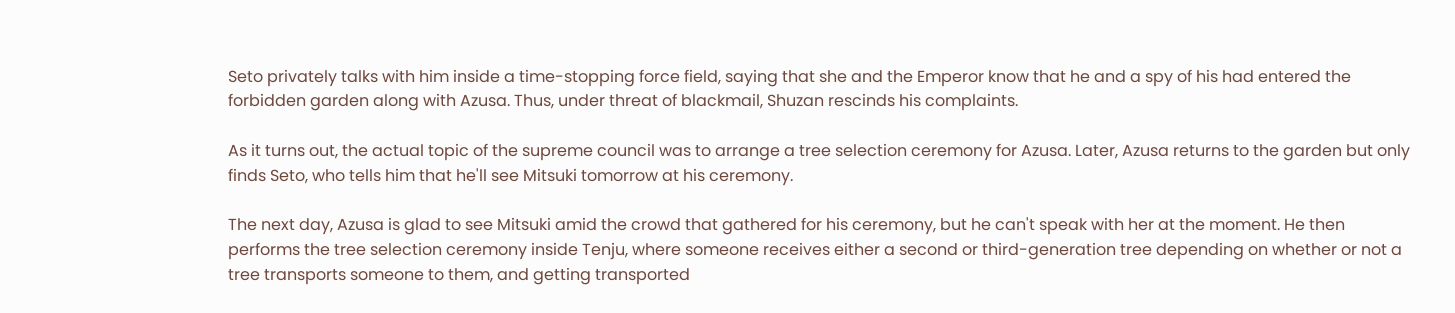Seto privately talks with him inside a time-stopping force field, saying that she and the Emperor know that he and a spy of his had entered the forbidden garden along with Azusa. Thus, under threat of blackmail, Shuzan rescinds his complaints.

As it turns out, the actual topic of the supreme council was to arrange a tree selection ceremony for Azusa. Later, Azusa returns to the garden but only finds Seto, who tells him that he'll see Mitsuki tomorrow at his ceremony.

The next day, Azusa is glad to see Mitsuki amid the crowd that gathered for his ceremony, but he can't speak with her at the moment. He then performs the tree selection ceremony inside Tenju, where someone receives either a second or third-generation tree depending on whether or not a tree transports someone to them, and getting transported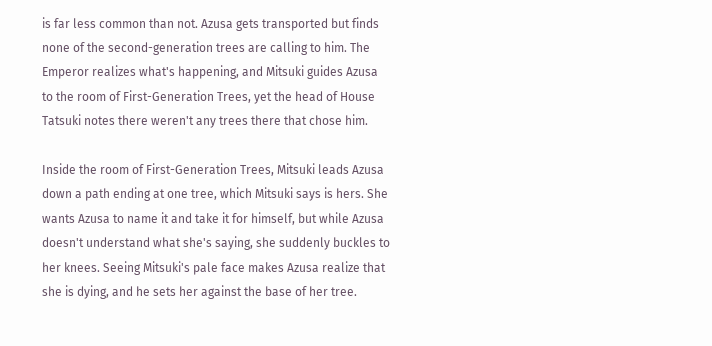is far less common than not. Azusa gets transported but finds none of the second-generation trees are calling to him. The Emperor realizes what's happening, and Mitsuki guides Azusa to the room of First-Generation Trees, yet the head of House Tatsuki notes there weren't any trees there that chose him.

Inside the room of First-Generation Trees, Mitsuki leads Azusa down a path ending at one tree, which Mitsuki says is hers. She wants Azusa to name it and take it for himself, but while Azusa doesn't understand what she's saying, she suddenly buckles to her knees. Seeing Mitsuki's pale face makes Azusa realize that she is dying, and he sets her against the base of her tree.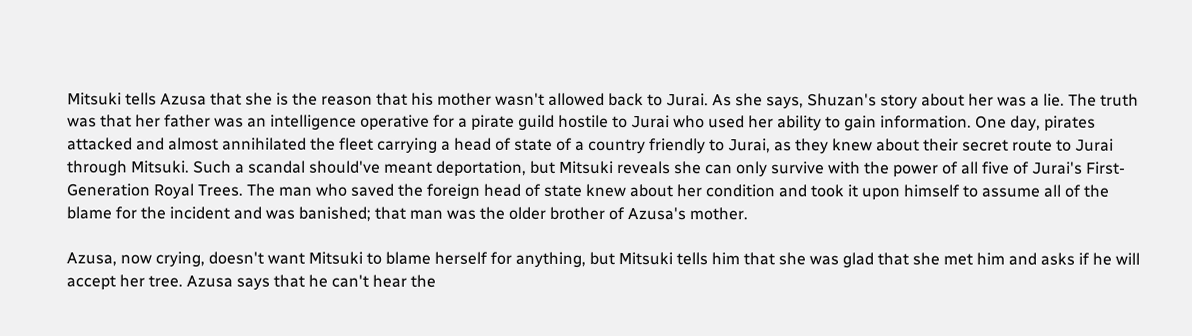Mitsuki tells Azusa that she is the reason that his mother wasn't allowed back to Jurai. As she says, Shuzan's story about her was a lie. The truth was that her father was an intelligence operative for a pirate guild hostile to Jurai who used her ability to gain information. One day, pirates attacked and almost annihilated the fleet carrying a head of state of a country friendly to Jurai, as they knew about their secret route to Jurai through Mitsuki. Such a scandal should've meant deportation, but Mitsuki reveals she can only survive with the power of all five of Jurai's First-Generation Royal Trees. The man who saved the foreign head of state knew about her condition and took it upon himself to assume all of the blame for the incident and was banished; that man was the older brother of Azusa's mother.

Azusa, now crying, doesn't want Mitsuki to blame herself for anything, but Mitsuki tells him that she was glad that she met him and asks if he will accept her tree. Azusa says that he can't hear the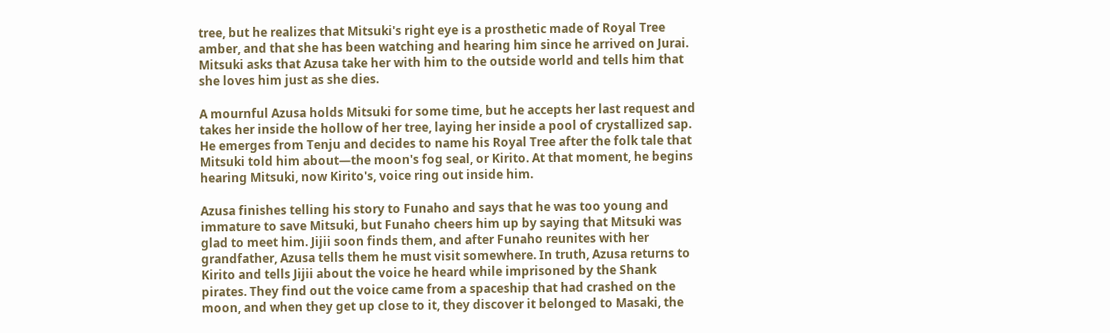tree, but he realizes that Mitsuki's right eye is a prosthetic made of Royal Tree amber, and that she has been watching and hearing him since he arrived on Jurai. Mitsuki asks that Azusa take her with him to the outside world and tells him that she loves him just as she dies.

A mournful Azusa holds Mitsuki for some time, but he accepts her last request and takes her inside the hollow of her tree, laying her inside a pool of crystallized sap. He emerges from Tenju and decides to name his Royal Tree after the folk tale that Mitsuki told him about—the moon's fog seal, or Kirito. At that moment, he begins hearing Mitsuki, now Kirito's, voice ring out inside him.

Azusa finishes telling his story to Funaho and says that he was too young and immature to save Mitsuki, but Funaho cheers him up by saying that Mitsuki was glad to meet him. Jijii soon finds them, and after Funaho reunites with her grandfather, Azusa tells them he must visit somewhere. In truth, Azusa returns to Kirito and tells Jijii about the voice he heard while imprisoned by the Shank pirates. They find out the voice came from a spaceship that had crashed on the moon, and when they get up close to it, they discover it belonged to Masaki, the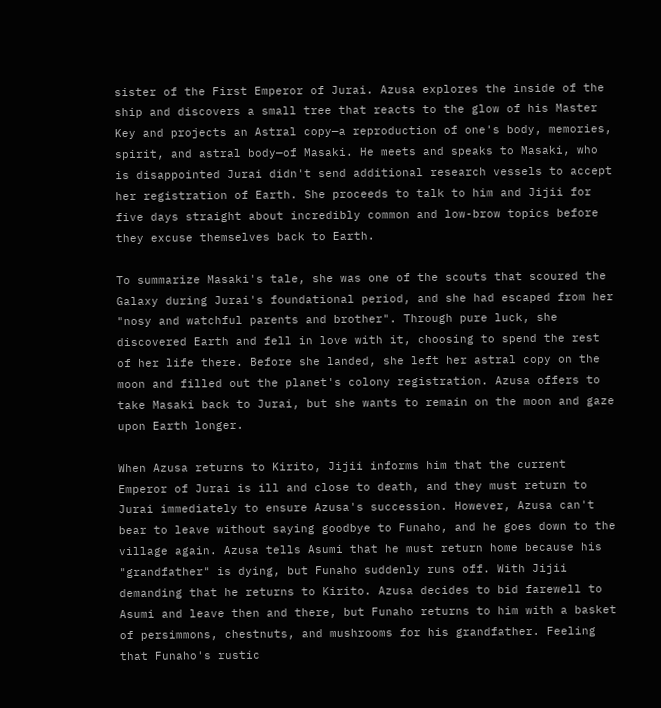sister of the First Emperor of Jurai. Azusa explores the inside of the ship and discovers a small tree that reacts to the glow of his Master Key and projects an Astral copy—a reproduction of one's body, memories, spirit, and astral body—of Masaki. He meets and speaks to Masaki, who is disappointed Jurai didn't send additional research vessels to accept her registration of Earth. She proceeds to talk to him and Jijii for five days straight about incredibly common and low-brow topics before they excuse themselves back to Earth.

To summarize Masaki's tale, she was one of the scouts that scoured the Galaxy during Jurai's foundational period, and she had escaped from her "nosy and watchful parents and brother". Through pure luck, she discovered Earth and fell in love with it, choosing to spend the rest of her life there. Before she landed, she left her astral copy on the moon and filled out the planet's colony registration. Azusa offers to take Masaki back to Jurai, but she wants to remain on the moon and gaze upon Earth longer.

When Azusa returns to Kirito, Jijii informs him that the current Emperor of Jurai is ill and close to death, and they must return to Jurai immediately to ensure Azusa's succession. However, Azusa can't bear to leave without saying goodbye to Funaho, and he goes down to the village again. Azusa tells Asumi that he must return home because his "grandfather" is dying, but Funaho suddenly runs off. With Jijii demanding that he returns to Kirito. Azusa decides to bid farewell to Asumi and leave then and there, but Funaho returns to him with a basket of persimmons, chestnuts, and mushrooms for his grandfather. Feeling that Funaho's rustic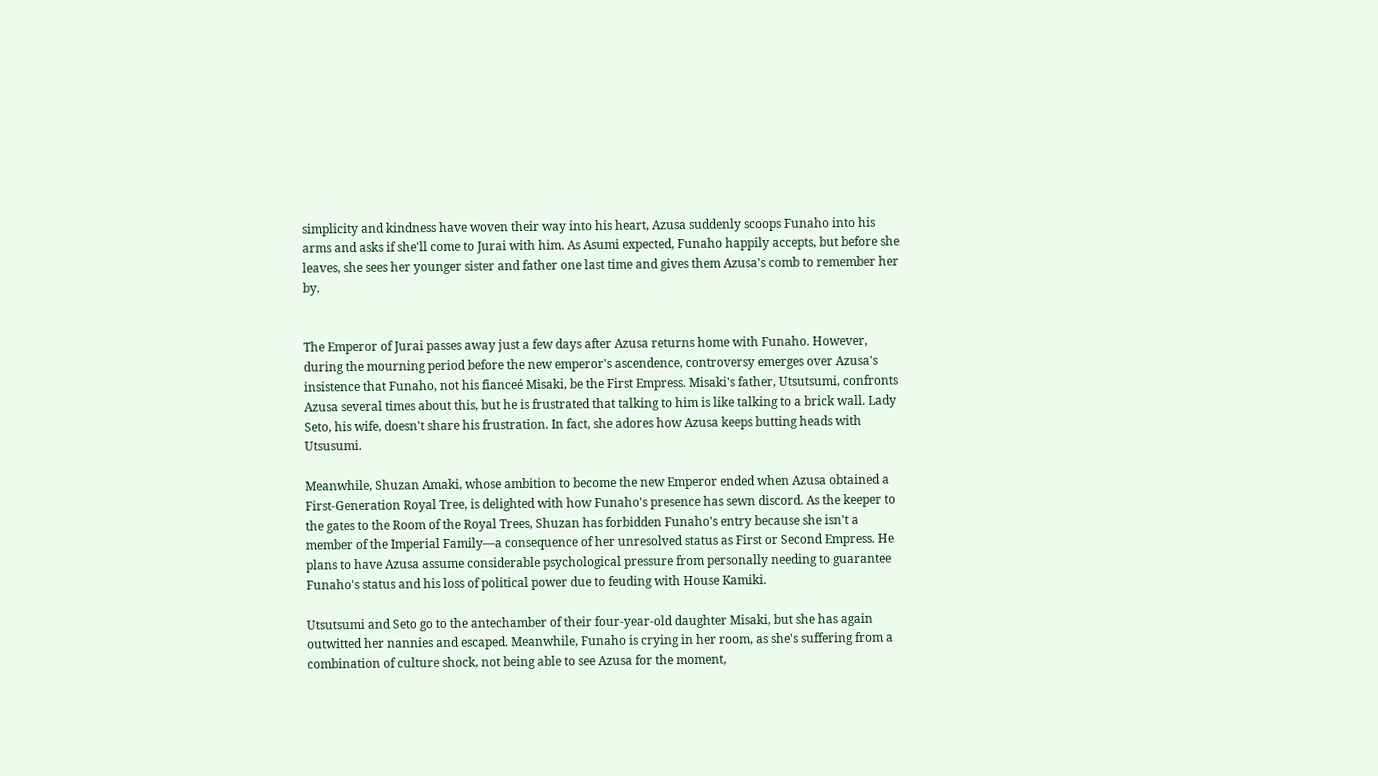simplicity and kindness have woven their way into his heart, Azusa suddenly scoops Funaho into his arms and asks if she'll come to Jurai with him. As Asumi expected, Funaho happily accepts, but before she leaves, she sees her younger sister and father one last time and gives them Azusa's comb to remember her by.


The Emperor of Jurai passes away just a few days after Azusa returns home with Funaho. However, during the mourning period before the new emperor's ascendence, controversy emerges over Azusa's insistence that Funaho, not his fianceé Misaki, be the First Empress. Misaki's father, Utsutsumi, confronts Azusa several times about this, but he is frustrated that talking to him is like talking to a brick wall. Lady Seto, his wife, doesn't share his frustration. In fact, she adores how Azusa keeps butting heads with Utsusumi.

Meanwhile, Shuzan Amaki, whose ambition to become the new Emperor ended when Azusa obtained a First-Generation Royal Tree, is delighted with how Funaho's presence has sewn discord. As the keeper to the gates to the Room of the Royal Trees, Shuzan has forbidden Funaho's entry because she isn't a member of the Imperial Family—a consequence of her unresolved status as First or Second Empress. He plans to have Azusa assume considerable psychological pressure from personally needing to guarantee Funaho's status and his loss of political power due to feuding with House Kamiki.

Utsutsumi and Seto go to the antechamber of their four-year-old daughter Misaki, but she has again outwitted her nannies and escaped. Meanwhile, Funaho is crying in her room, as she's suffering from a combination of culture shock, not being able to see Azusa for the moment,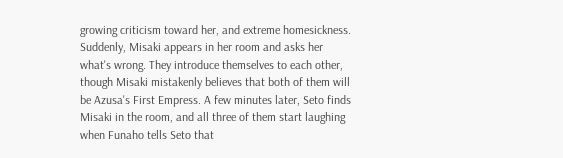growing criticism toward her, and extreme homesickness. Suddenly, Misaki appears in her room and asks her what's wrong. They introduce themselves to each other, though Misaki mistakenly believes that both of them will be Azusa's First Empress. A few minutes later, Seto finds Misaki in the room, and all three of them start laughing when Funaho tells Seto that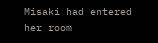Misaki had entered her room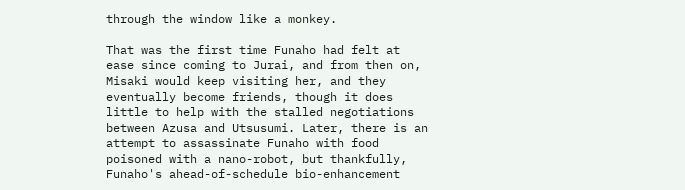through the window like a monkey.

That was the first time Funaho had felt at ease since coming to Jurai, and from then on, Misaki would keep visiting her, and they eventually become friends, though it does little to help with the stalled negotiations between Azusa and Utsusumi. Later, there is an attempt to assassinate Funaho with food poisoned with a nano-robot, but thankfully, Funaho's ahead-of-schedule bio-enhancement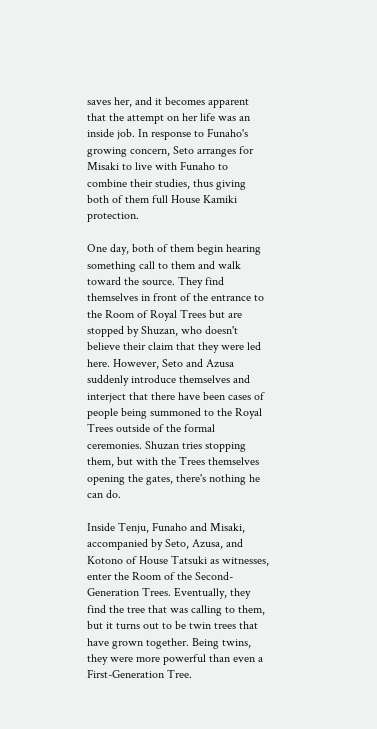saves her, and it becomes apparent that the attempt on her life was an inside job. In response to Funaho's growing concern, Seto arranges for Misaki to live with Funaho to combine their studies, thus giving both of them full House Kamiki protection.

One day, both of them begin hearing something call to them and walk toward the source. They find themselves in front of the entrance to the Room of Royal Trees but are stopped by Shuzan, who doesn't believe their claim that they were led here. However, Seto and Azusa suddenly introduce themselves and interject that there have been cases of people being summoned to the Royal Trees outside of the formal ceremonies. Shuzan tries stopping them, but with the Trees themselves opening the gates, there's nothing he can do.

Inside Tenju, Funaho and Misaki, accompanied by Seto, Azusa, and Kotono of House Tatsuki as witnesses, enter the Room of the Second-Generation Trees. Eventually, they find the tree that was calling to them, but it turns out to be twin trees that have grown together. Being twins, they were more powerful than even a First-Generation Tree.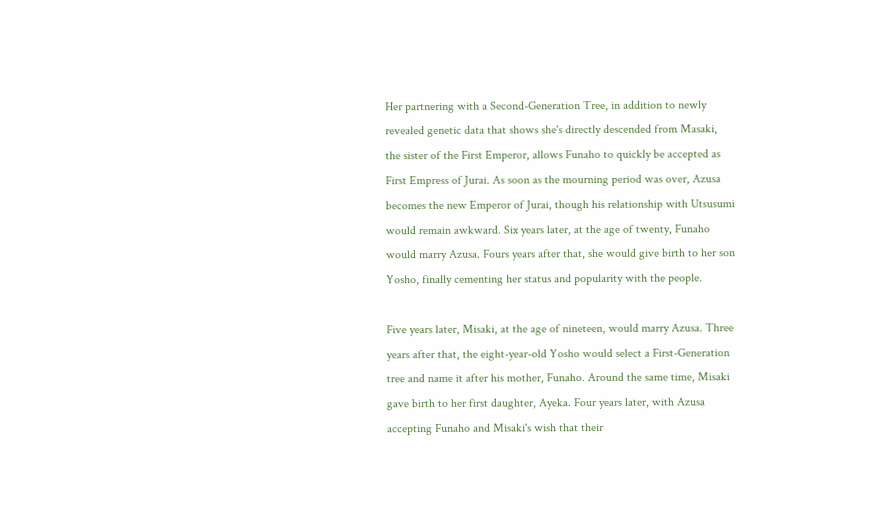Her partnering with a Second-Generation Tree, in addition to newly revealed genetic data that shows she's directly descended from Masaki, the sister of the First Emperor, allows Funaho to quickly be accepted as First Empress of Jurai. As soon as the mourning period was over, Azusa becomes the new Emperor of Jurai, though his relationship with Utsusumi would remain awkward. Six years later, at the age of twenty, Funaho would marry Azusa. Fours years after that, she would give birth to her son Yosho, finally cementing her status and popularity with the people.

Five years later, Misaki, at the age of nineteen, would marry Azusa. Three years after that, the eight-year-old Yosho would select a First-Generation tree and name it after his mother, Funaho. Around the same time, Misaki gave birth to her first daughter, Ayeka. Four years later, with Azusa accepting Funaho and Misaki's wish that their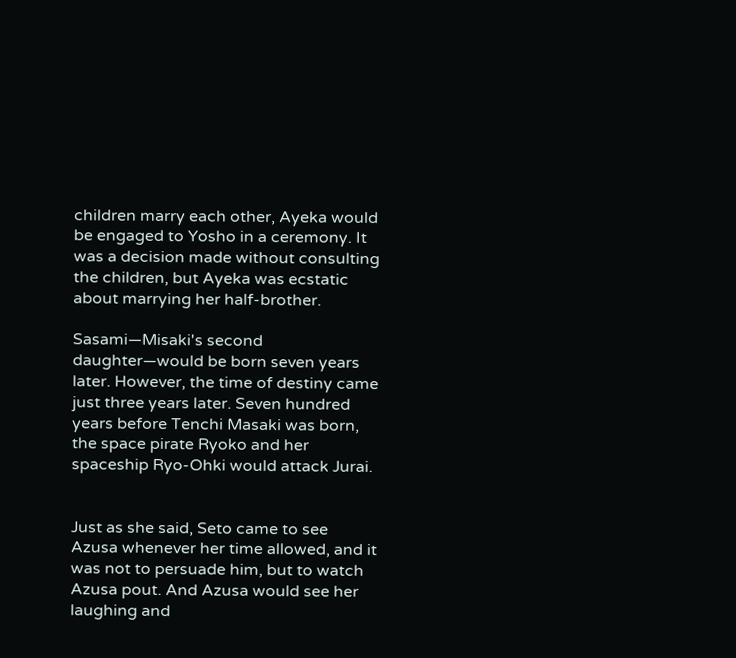children marry each other, Ayeka would be engaged to Yosho in a ceremony. It was a decision made without consulting the children, but Ayeka was ecstatic about marrying her half-brother.

Sasami—Misaki's second daughter—would be born seven years later. However, the time of destiny came just three years later. Seven hundred years before Tenchi Masaki was born, the space pirate Ryoko and her spaceship Ryo-Ohki would attack Jurai.


Just as she said, Seto came to see Azusa whenever her time allowed, and it was not to persuade him, but to watch Azusa pout. And Azusa would see her laughing and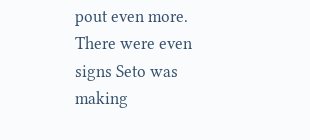pout even more. There were even signs Seto was making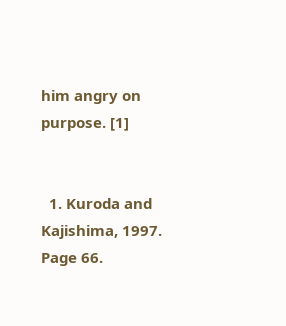him angry on purpose. [1]


  1. Kuroda and Kajishima, 1997. Page 66.